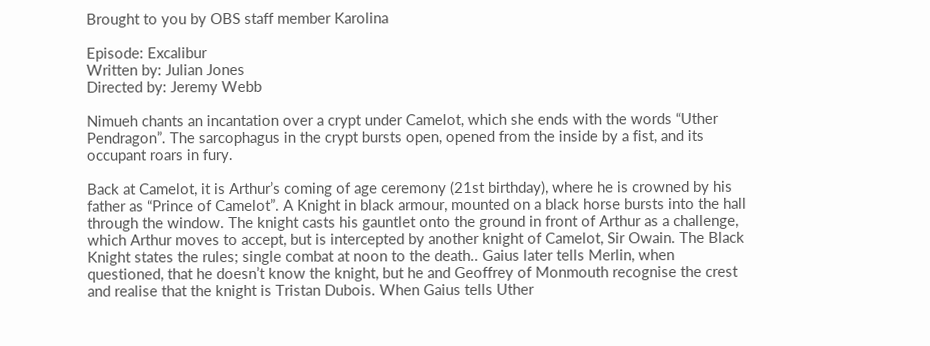Brought to you by OBS staff member Karolina

Episode: Excalibur
Written by: Julian Jones
Directed by: Jeremy Webb

Nimueh chants an incantation over a crypt under Camelot, which she ends with the words “Uther Pendragon”. The sarcophagus in the crypt bursts open, opened from the inside by a fist, and its occupant roars in fury.

Back at Camelot, it is Arthur’s coming of age ceremony (21st birthday), where he is crowned by his father as “Prince of Camelot”. A Knight in black armour, mounted on a black horse bursts into the hall through the window. The knight casts his gauntlet onto the ground in front of Arthur as a challenge, which Arthur moves to accept, but is intercepted by another knight of Camelot, Sir Owain. The Black Knight states the rules; single combat at noon to the death.. Gaius later tells Merlin, when questioned, that he doesn’t know the knight, but he and Geoffrey of Monmouth recognise the crest and realise that the knight is Tristan Dubois. When Gaius tells Uther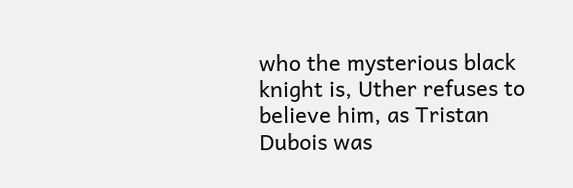who the mysterious black knight is, Uther refuses to believe him, as Tristan Dubois was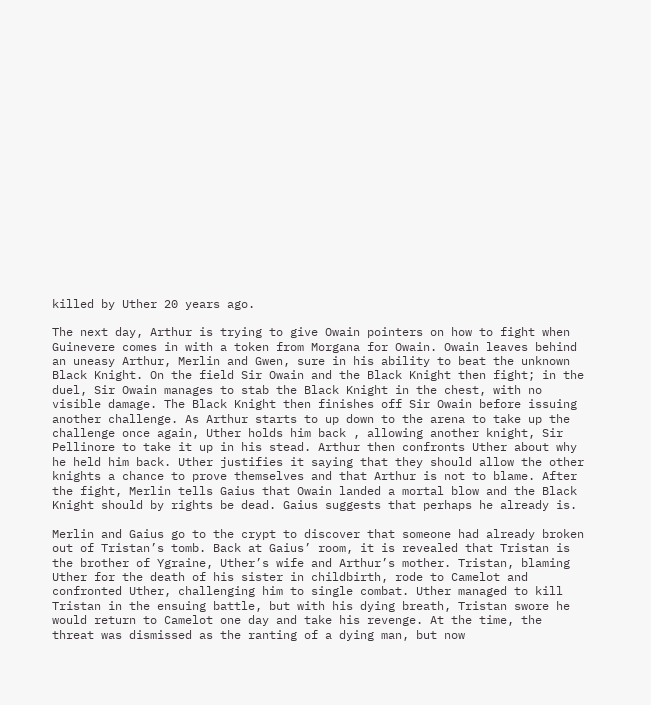killed by Uther 20 years ago.

The next day, Arthur is trying to give Owain pointers on how to fight when Guinevere comes in with a token from Morgana for Owain. Owain leaves behind an uneasy Arthur, Merlin and Gwen, sure in his ability to beat the unknown Black Knight. On the field Sir Owain and the Black Knight then fight; in the duel, Sir Owain manages to stab the Black Knight in the chest, with no visible damage. The Black Knight then finishes off Sir Owain before issuing another challenge. As Arthur starts to up down to the arena to take up the challenge once again, Uther holds him back , allowing another knight, Sir Pellinore to take it up in his stead. Arthur then confronts Uther about why he held him back. Uther justifies it saying that they should allow the other knights a chance to prove themselves and that Arthur is not to blame. After the fight, Merlin tells Gaius that Owain landed a mortal blow and the Black Knight should by rights be dead. Gaius suggests that perhaps he already is.

Merlin and Gaius go to the crypt to discover that someone had already broken out of Tristan’s tomb. Back at Gaius’ room, it is revealed that Tristan is the brother of Ygraine, Uther’s wife and Arthur’s mother. Tristan, blaming Uther for the death of his sister in childbirth, rode to Camelot and confronted Uther, challenging him to single combat. Uther managed to kill Tristan in the ensuing battle, but with his dying breath, Tristan swore he would return to Camelot one day and take his revenge. At the time, the threat was dismissed as the ranting of a dying man, but now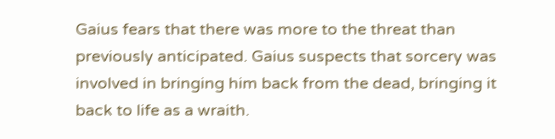Gaius fears that there was more to the threat than previously anticipated. Gaius suspects that sorcery was involved in bringing him back from the dead, bringing it back to life as a wraith.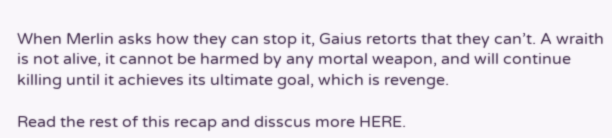When Merlin asks how they can stop it, Gaius retorts that they can’t. A wraith is not alive, it cannot be harmed by any mortal weapon, and will continue killing until it achieves its ultimate goal, which is revenge.

Read the rest of this recap and disscus more HERE.